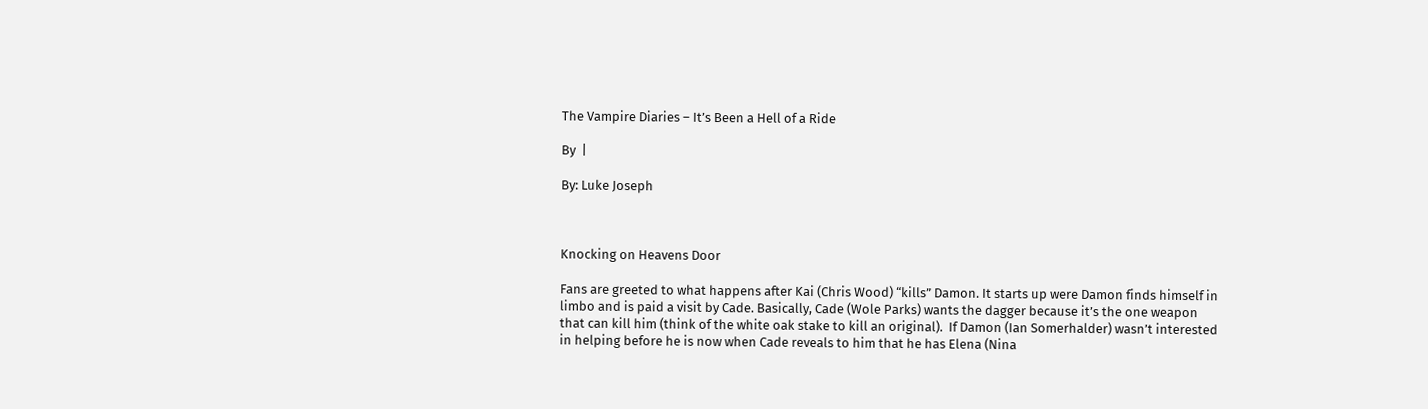The Vampire Diaries – It’s Been a Hell of a Ride

By  |

By: Luke Joseph



Knocking on Heavens Door

Fans are greeted to what happens after Kai (Chris Wood) “kills” Damon. It starts up were Damon finds himself in limbo and is paid a visit by Cade. Basically, Cade (Wole Parks) wants the dagger because it’s the one weapon that can kill him (think of the white oak stake to kill an original).  If Damon (Ian Somerhalder) wasn’t interested in helping before he is now when Cade reveals to him that he has Elena (Nina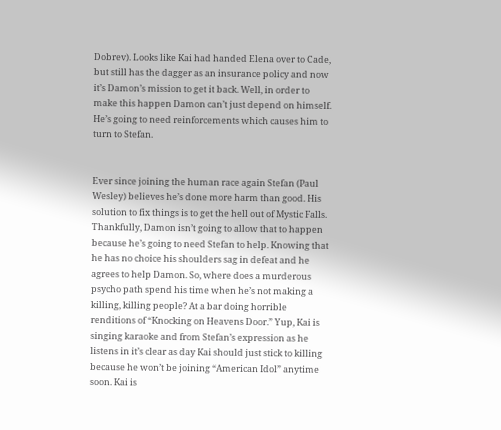Dobrev). Looks like Kai had handed Elena over to Cade, but still has the dagger as an insurance policy and now it’s Damon’s mission to get it back. Well, in order to make this happen Damon can’t just depend on himself. He’s going to need reinforcements which causes him to turn to Stefan.


Ever since joining the human race again Stefan (Paul Wesley) believes he’s done more harm than good. His solution to fix things is to get the hell out of Mystic Falls. Thankfully, Damon isn’t going to allow that to happen because he’s going to need Stefan to help. Knowing that he has no choice his shoulders sag in defeat and he agrees to help Damon. So, where does a murderous psycho path spend his time when he’s not making a killing, killing people? At a bar doing horrible renditions of “Knocking on Heavens Door.” Yup, Kai is singing karaoke and from Stefan’s expression as he listens in it’s clear as day Kai should just stick to killing because he won’t be joining “American Idol” anytime soon. Kai is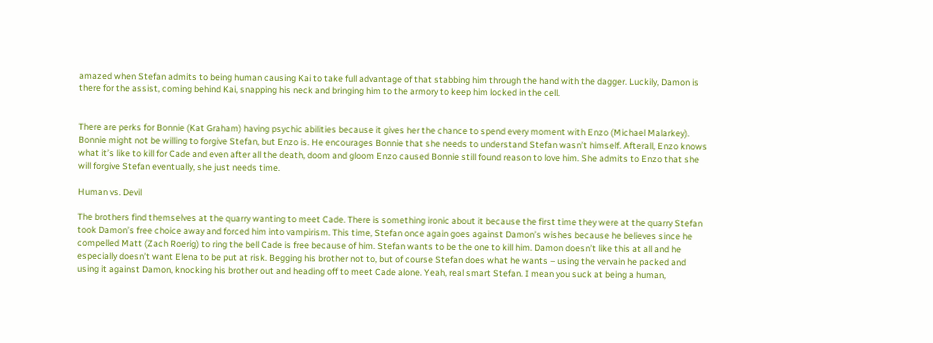amazed when Stefan admits to being human causing Kai to take full advantage of that stabbing him through the hand with the dagger. Luckily, Damon is there for the assist, coming behind Kai, snapping his neck and bringing him to the armory to keep him locked in the cell.


There are perks for Bonnie (Kat Graham) having psychic abilities because it gives her the chance to spend every moment with Enzo (Michael Malarkey). Bonnie might not be willing to forgive Stefan, but Enzo is. He encourages Bonnie that she needs to understand Stefan wasn’t himself. Afterall, Enzo knows what it’s like to kill for Cade and even after all the death, doom and gloom Enzo caused Bonnie still found reason to love him. She admits to Enzo that she will forgive Stefan eventually, she just needs time.

Human vs. Devil

The brothers find themselves at the quarry wanting to meet Cade. There is something ironic about it because the first time they were at the quarry Stefan took Damon’s free choice away and forced him into vampirism. This time, Stefan once again goes against Damon’s wishes because he believes since he compelled Matt (Zach Roerig) to ring the bell Cade is free because of him. Stefan wants to be the one to kill him. Damon doesn’t like this at all and he especially doesn’t want Elena to be put at risk. Begging his brother not to, but of course Stefan does what he wants – using the vervain he packed and using it against Damon, knocking his brother out and heading off to meet Cade alone. Yeah, real smart Stefan. I mean you suck at being a human,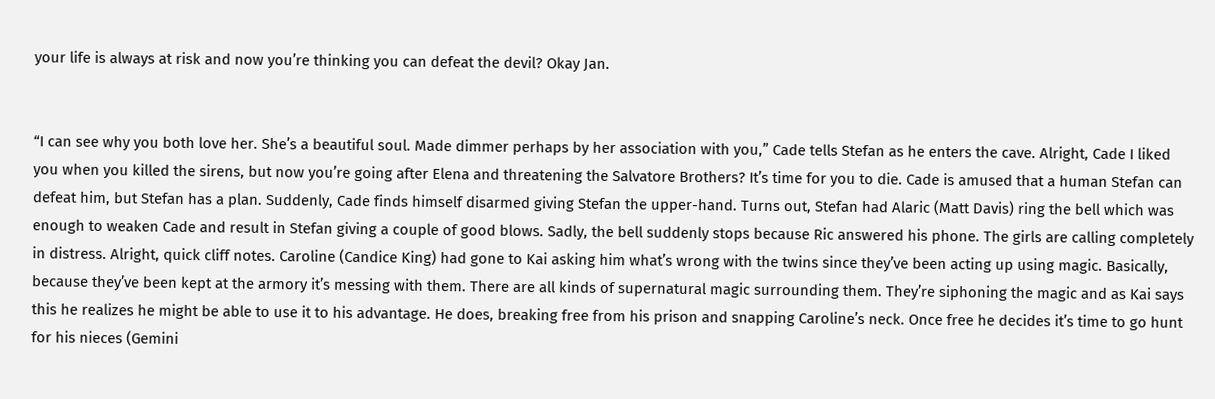your life is always at risk and now you’re thinking you can defeat the devil? Okay Jan.


“I can see why you both love her. She’s a beautiful soul. Made dimmer perhaps by her association with you,” Cade tells Stefan as he enters the cave. Alright, Cade I liked you when you killed the sirens, but now you’re going after Elena and threatening the Salvatore Brothers? It’s time for you to die. Cade is amused that a human Stefan can defeat him, but Stefan has a plan. Suddenly, Cade finds himself disarmed giving Stefan the upper-hand. Turns out, Stefan had Alaric (Matt Davis) ring the bell which was enough to weaken Cade and result in Stefan giving a couple of good blows. Sadly, the bell suddenly stops because Ric answered his phone. The girls are calling completely in distress. Alright, quick cliff notes. Caroline (Candice King) had gone to Kai asking him what’s wrong with the twins since they’ve been acting up using magic. Basically, because they’ve been kept at the armory it’s messing with them. There are all kinds of supernatural magic surrounding them. They’re siphoning the magic and as Kai says this he realizes he might be able to use it to his advantage. He does, breaking free from his prison and snapping Caroline’s neck. Once free he decides it’s time to go hunt for his nieces (Gemini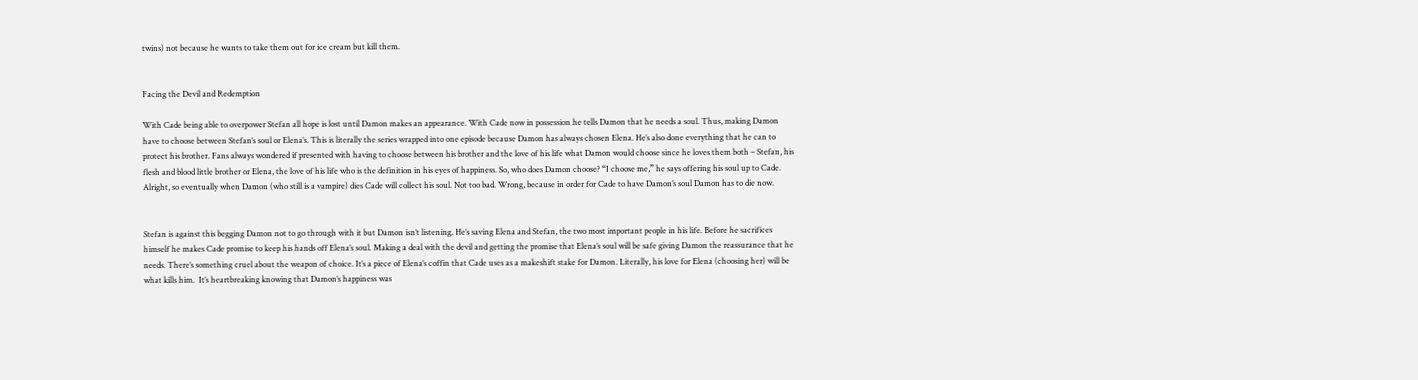twins) not because he wants to take them out for ice cream but kill them.


Facing the Devil and Redemption

With Cade being able to overpower Stefan all hope is lost until Damon makes an appearance. With Cade now in possession he tells Damon that he needs a soul. Thus, making Damon have to choose between Stefan’s soul or Elena’s. This is literally the series wrapped into one episode because Damon has always chosen Elena. He’s also done everything that he can to protect his brother. Fans always wondered if presented with having to choose between his brother and the love of his life what Damon would choose since he loves them both – Stefan, his flesh and blood little brother or Elena, the love of his life who is the definition in his eyes of happiness. So, who does Damon choose? “I choose me,” he says offering his soul up to Cade. Alright, so eventually when Damon (who still is a vampire) dies Cade will collect his soul. Not too bad. Wrong, because in order for Cade to have Damon’s soul Damon has to die now.


Stefan is against this begging Damon not to go through with it but Damon isn’t listening. He’s saving Elena and Stefan, the two most important people in his life. Before he sacrifices himself he makes Cade promise to keep his hands off Elena’s soul. Making a deal with the devil and getting the promise that Elena’s soul will be safe giving Damon the reassurance that he needs. There’s something cruel about the weapon of choice. It’s a piece of Elena’s coffin that Cade uses as a makeshift stake for Damon. Literally, his love for Elena (choosing her) will be what kills him.  It’s heartbreaking knowing that Damon’s happiness was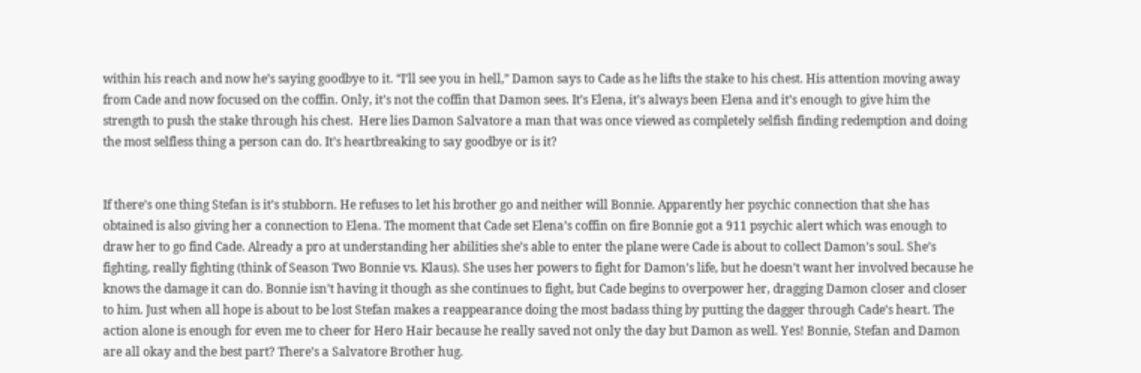within his reach and now he’s saying goodbye to it. “I’ll see you in hell,” Damon says to Cade as he lifts the stake to his chest. His attention moving away from Cade and now focused on the coffin. Only, it’s not the coffin that Damon sees. It’s Elena, it’s always been Elena and it’s enough to give him the strength to push the stake through his chest.  Here lies Damon Salvatore a man that was once viewed as completely selfish finding redemption and doing the most selfless thing a person can do. It’s heartbreaking to say goodbye or is it?


If there’s one thing Stefan is it’s stubborn. He refuses to let his brother go and neither will Bonnie. Apparently her psychic connection that she has obtained is also giving her a connection to Elena. The moment that Cade set Elena’s coffin on fire Bonnie got a 911 psychic alert which was enough to draw her to go find Cade. Already a pro at understanding her abilities she’s able to enter the plane were Cade is about to collect Damon’s soul. She’s fighting, really fighting (think of Season Two Bonnie vs. Klaus). She uses her powers to fight for Damon’s life, but he doesn’t want her involved because he knows the damage it can do. Bonnie isn’t having it though as she continues to fight, but Cade begins to overpower her, dragging Damon closer and closer to him. Just when all hope is about to be lost Stefan makes a reappearance doing the most badass thing by putting the dagger through Cade’s heart. The action alone is enough for even me to cheer for Hero Hair because he really saved not only the day but Damon as well. Yes! Bonnie, Stefan and Damon are all okay and the best part? There’s a Salvatore Brother hug.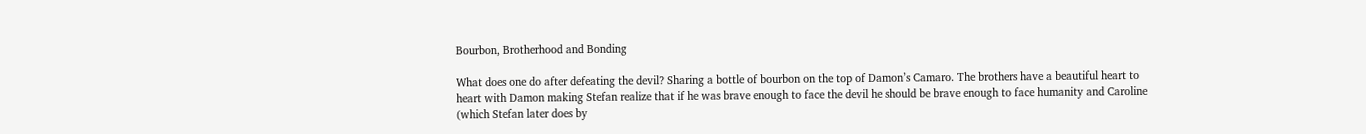Bourbon, Brotherhood and Bonding

What does one do after defeating the devil? Sharing a bottle of bourbon on the top of Damon’s Camaro. The brothers have a beautiful heart to heart with Damon making Stefan realize that if he was brave enough to face the devil he should be brave enough to face humanity and Caroline (which Stefan later does by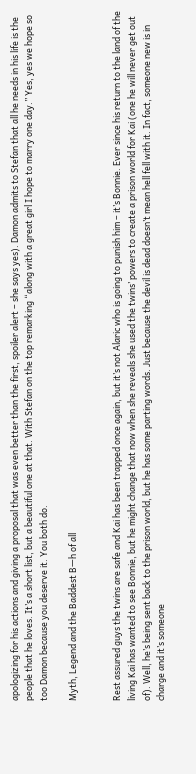apologizing for his actions and giving a proposal that was even better than the first, spoiler alert – she says yes). Damon admits to Stefan that all he needs in his life is the people that he loves. It’s a short list, but a beautiful one at that. With Stefan on the top remarking “along with a great girl I hope to marry one day.” Yes, yes we hope so too Damon because you deserve it. You both do.

Myth, Legend and the Baddest B—h of all


Rest assured guys the twins are safe and Kai has been trapped once again, but it’s not Alaric who is going to punish him – it’s Bonnie. Ever since his return to the land of the living Kai has wanted to see Bonnie, but he might change that now when she reveals she used the twins’ powers to create a prison world for Kai (one he will never get out of). Well, he’s being sent back to the prison world, but he has some parting words. Just because the devil is dead doesn’t mean hell fell with it. In fact, someone new is in charge and it’s someone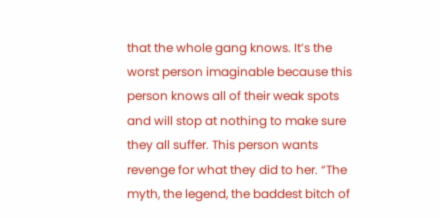that the whole gang knows. It’s the worst person imaginable because this person knows all of their weak spots and will stop at nothing to make sure they all suffer. This person wants revenge for what they did to her. “The myth, the legend, the baddest bitch of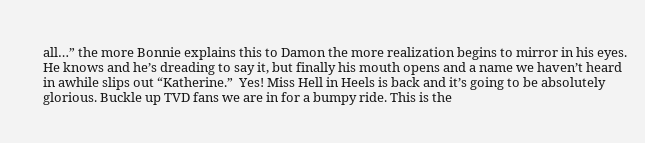all…” the more Bonnie explains this to Damon the more realization begins to mirror in his eyes. He knows and he’s dreading to say it, but finally his mouth opens and a name we haven’t heard in awhile slips out “Katherine.”  Yes! Miss Hell in Heels is back and it’s going to be absolutely glorious. Buckle up TVD fans we are in for a bumpy ride. This is the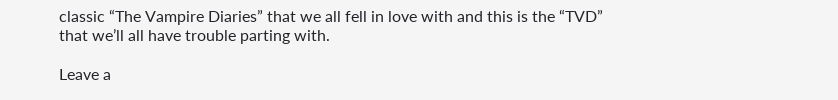classic “The Vampire Diaries” that we all fell in love with and this is the “TVD” that we’ll all have trouble parting with.

Leave a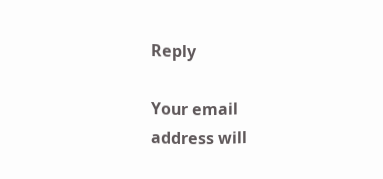Reply

Your email address will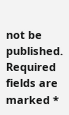not be published. Required fields are marked *